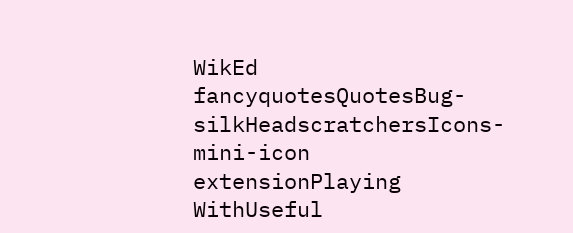WikEd fancyquotesQuotesBug-silkHeadscratchersIcons-mini-icon extensionPlaying WithUseful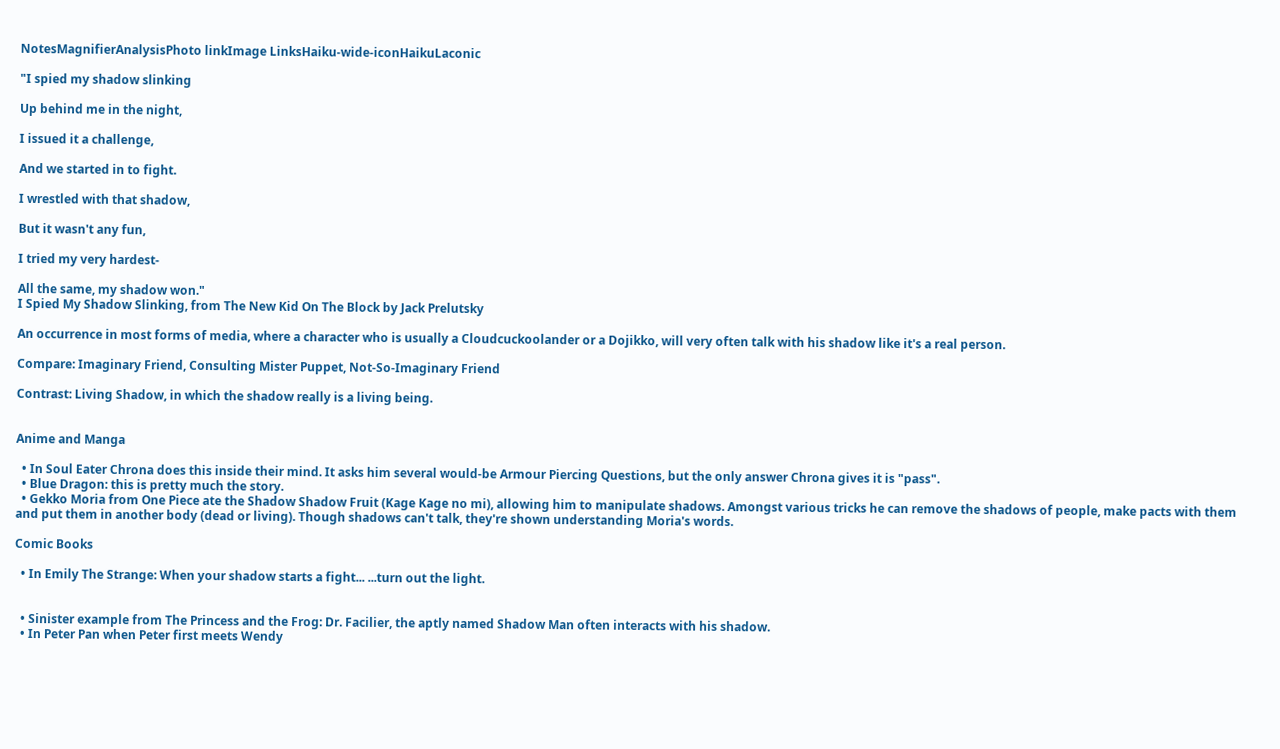NotesMagnifierAnalysisPhoto linkImage LinksHaiku-wide-iconHaikuLaconic

"I spied my shadow slinking

Up behind me in the night,

I issued it a challenge,

And we started in to fight.

I wrestled with that shadow,

But it wasn't any fun,

I tried my very hardest-

All the same, my shadow won."
I Spied My Shadow Slinking, from The New Kid On The Block by Jack Prelutsky

An occurrence in most forms of media, where a character who is usually a Cloudcuckoolander or a Dojikko, will very often talk with his shadow like it's a real person.

Compare: Imaginary Friend, Consulting Mister Puppet, Not-So-Imaginary Friend

Contrast: Living Shadow, in which the shadow really is a living being.


Anime and Manga

  • In Soul Eater Chrona does this inside their mind. It asks him several would-be Armour Piercing Questions, but the only answer Chrona gives it is "pass".
  • Blue Dragon: this is pretty much the story.
  • Gekko Moria from One Piece ate the Shadow Shadow Fruit (Kage Kage no mi), allowing him to manipulate shadows. Amongst various tricks he can remove the shadows of people, make pacts with them and put them in another body (dead or living). Though shadows can't talk, they're shown understanding Moria's words.

Comic Books

  • In Emily The Strange: When your shadow starts a fight... ...turn out the light.


  • Sinister example from The Princess and the Frog: Dr. Facilier, the aptly named Shadow Man often interacts with his shadow.
  • In Peter Pan when Peter first meets Wendy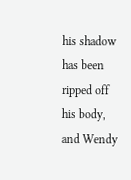his shadow has been ripped off his body, and Wendy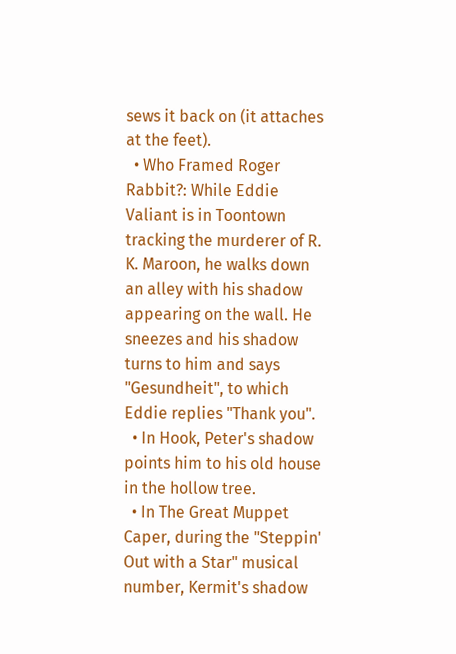sews it back on (it attaches at the feet).
  • Who Framed Roger Rabbit?: While Eddie Valiant is in Toontown tracking the murderer of R. K. Maroon, he walks down an alley with his shadow appearing on the wall. He sneezes and his shadow turns to him and says "Gesundheit", to which Eddie replies "Thank you".
  • In Hook, Peter's shadow points him to his old house in the hollow tree.
  • In The Great Muppet Caper, during the "Steppin' Out with a Star" musical number, Kermit's shadow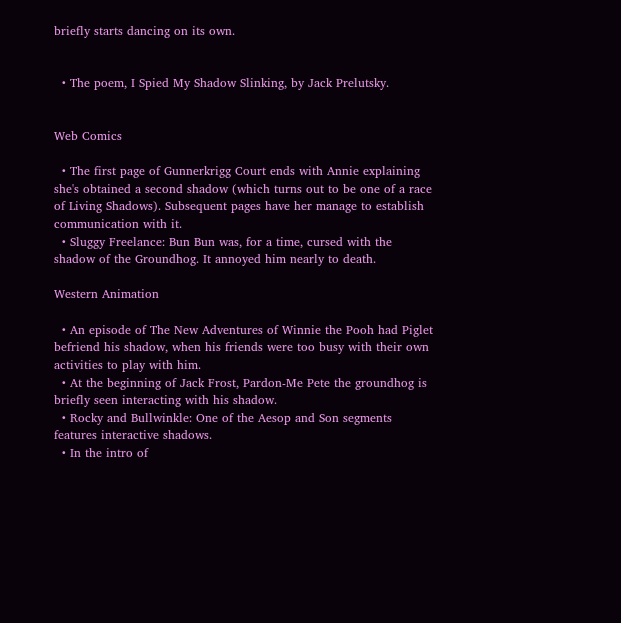briefly starts dancing on its own.


  • The poem, I Spied My Shadow Slinking, by Jack Prelutsky.


Web Comics

  • The first page of Gunnerkrigg Court ends with Annie explaining she's obtained a second shadow (which turns out to be one of a race of Living Shadows). Subsequent pages have her manage to establish communication with it.
  • Sluggy Freelance: Bun Bun was, for a time, cursed with the shadow of the Groundhog. It annoyed him nearly to death.

Western Animation

  • An episode of The New Adventures of Winnie the Pooh had Piglet befriend his shadow, when his friends were too busy with their own activities to play with him.
  • At the beginning of Jack Frost, Pardon-Me Pete the groundhog is briefly seen interacting with his shadow.
  • Rocky and Bullwinkle: One of the Aesop and Son segments features interactive shadows.
  • In the intro of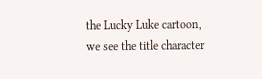the Lucky Luke cartoon, we see the title character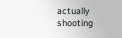actually shooting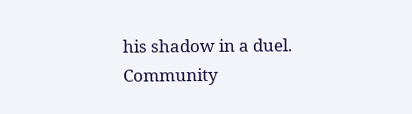his shadow in a duel.
Community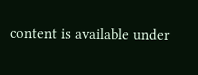content is available under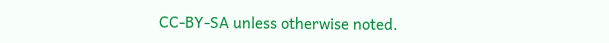CC-BY-SA unless otherwise noted.